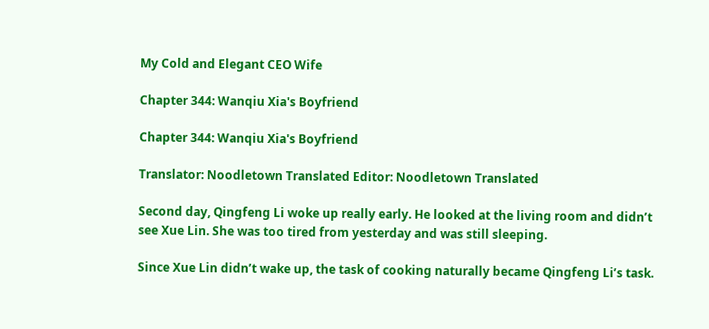My Cold and Elegant CEO Wife

Chapter 344: Wanqiu Xia's Boyfriend

Chapter 344: Wanqiu Xia's Boyfriend

Translator: Noodletown Translated Editor: Noodletown Translated

Second day, Qingfeng Li woke up really early. He looked at the living room and didn’t see Xue Lin. She was too tired from yesterday and was still sleeping.

Since Xue Lin didn’t wake up, the task of cooking naturally became Qingfeng Li’s task.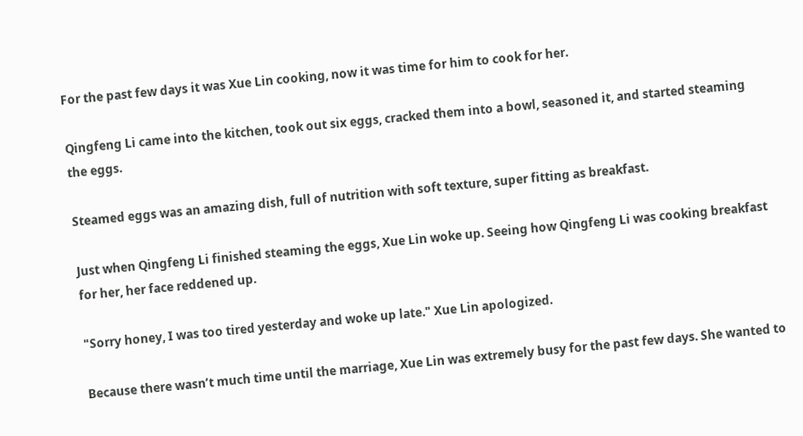For the past few days it was Xue Lin cooking, now it was time for him to cook for her.

Qingfeng Li came into the kitchen, took out six eggs, cracked them into a bowl, seasoned it, and started steaming the eggs.

Steamed eggs was an amazing dish, full of nutrition with soft texture, super fitting as breakfast.

Just when Qingfeng Li finished steaming the eggs, Xue Lin woke up. Seeing how Qingfeng Li was cooking breakfast for her, her face reddened up.

"Sorry honey, I was too tired yesterday and woke up late." Xue Lin apologized.

Because there wasn’t much time until the marriage, Xue Lin was extremely busy for the past few days. She wanted to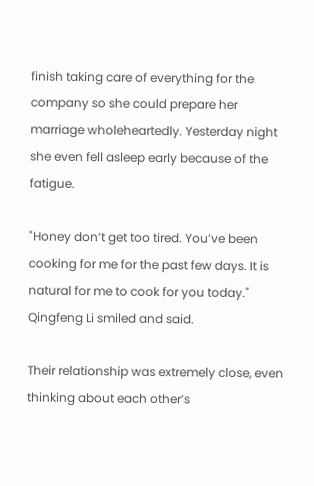finish taking care of everything for the company so she could prepare her marriage wholeheartedly. Yesterday night she even fell asleep early because of the fatigue.

"Honey don’t get too tired. You’ve been cooking for me for the past few days. It is natural for me to cook for you today." Qingfeng Li smiled and said.

Their relationship was extremely close, even thinking about each other’s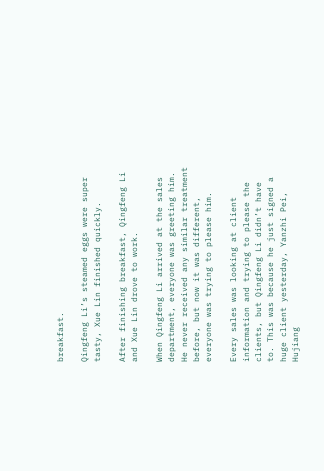breakfast.

Qingfeng Li’s steamed eggs were super tasty, Xue Lin finished quickly.

After finishing breakfast, Qingfeng Li and Xue Lin drove to work.

When Qingfeng Li arrived at the sales department, everyone was greeting him. He never received any similar treatment before, but now it was different, everyone was trying to please him.

Every sales was looking at client information and trying to please the clients, but Qingfeng Li didn’t have to. This was because he just signed a huge client yesterday, Yanzhi Pei, Hujiang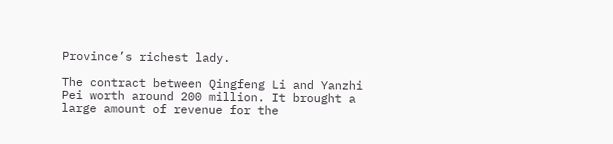Province’s richest lady.

The contract between Qingfeng Li and Yanzhi Pei worth around 200 million. It brought a large amount of revenue for the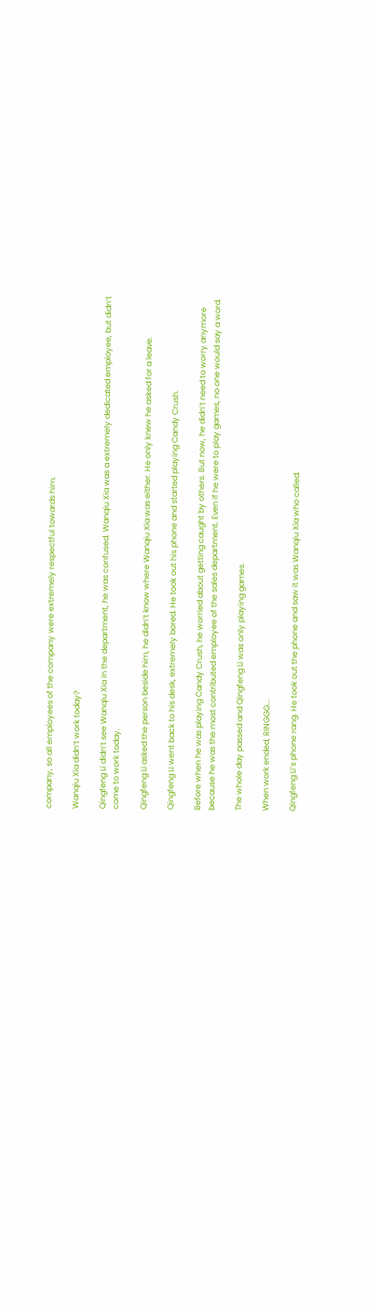company, so all employees of the company were extremely respectful towards him.

Wanqiu Xia didn’t work today?

Qingfeng Li didn’t see Wanqiu Xia in the department, he was confused. Wanqiu Xia was a extremely dedicated employee, but didn’t come to work today.

Qingfeng Li asked the person beside him, he didn’t know where Wanqiu Xia was either. He only knew he asked for a leave.

Qingfeng Li went back to his desk, extremely bored. He took out his phone and started playing Candy Crush.

Before when he was playing Candy Crush, he worried about getting caught by others. But now, he didn’t need to worry anymore because he was the most contributed employee of the sales department. Even if he were to play games, no one would say a word.

The whole day passed and Qingfeng Li was only playing games.

When work ended, RINGGG...

Qingfeng Li’s phone rang. He took out the phone and saw it was Wanqiu Xia who called.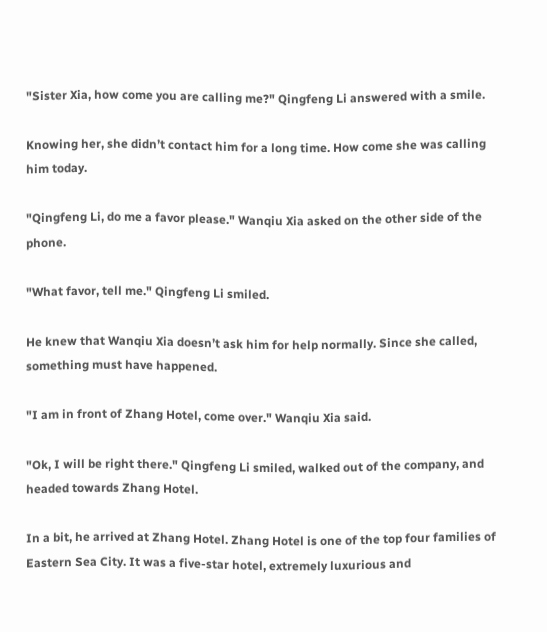"Sister Xia, how come you are calling me?" Qingfeng Li answered with a smile.

Knowing her, she didn’t contact him for a long time. How come she was calling him today.

"Qingfeng Li, do me a favor please." Wanqiu Xia asked on the other side of the phone.

"What favor, tell me." Qingfeng Li smiled.

He knew that Wanqiu Xia doesn’t ask him for help normally. Since she called, something must have happened.

"I am in front of Zhang Hotel, come over." Wanqiu Xia said.

"Ok, I will be right there." Qingfeng Li smiled, walked out of the company, and headed towards Zhang Hotel.

In a bit, he arrived at Zhang Hotel. Zhang Hotel is one of the top four families of Eastern Sea City. It was a five-star hotel, extremely luxurious and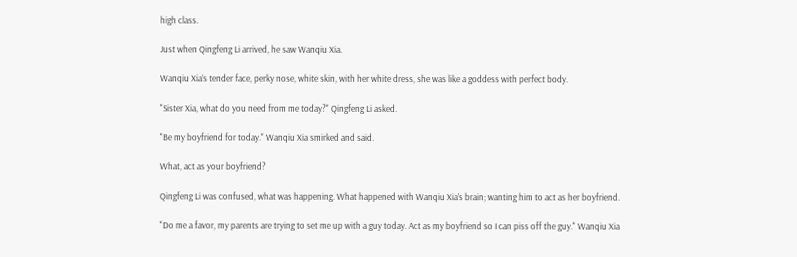high class.

Just when Qingfeng Li arrived, he saw Wanqiu Xia.

Wanqiu Xia’s tender face, perky nose, white skin, with her white dress, she was like a goddess with perfect body.

"Sister Xia, what do you need from me today?" Qingfeng Li asked.

"Be my boyfriend for today." Wanqiu Xia smirked and said.

What, act as your boyfriend?

Qingfeng Li was confused, what was happening. What happened with Wanqiu Xia’s brain; wanting him to act as her boyfriend.

"Do me a favor, my parents are trying to set me up with a guy today. Act as my boyfriend so I can piss off the guy." Wanqiu Xia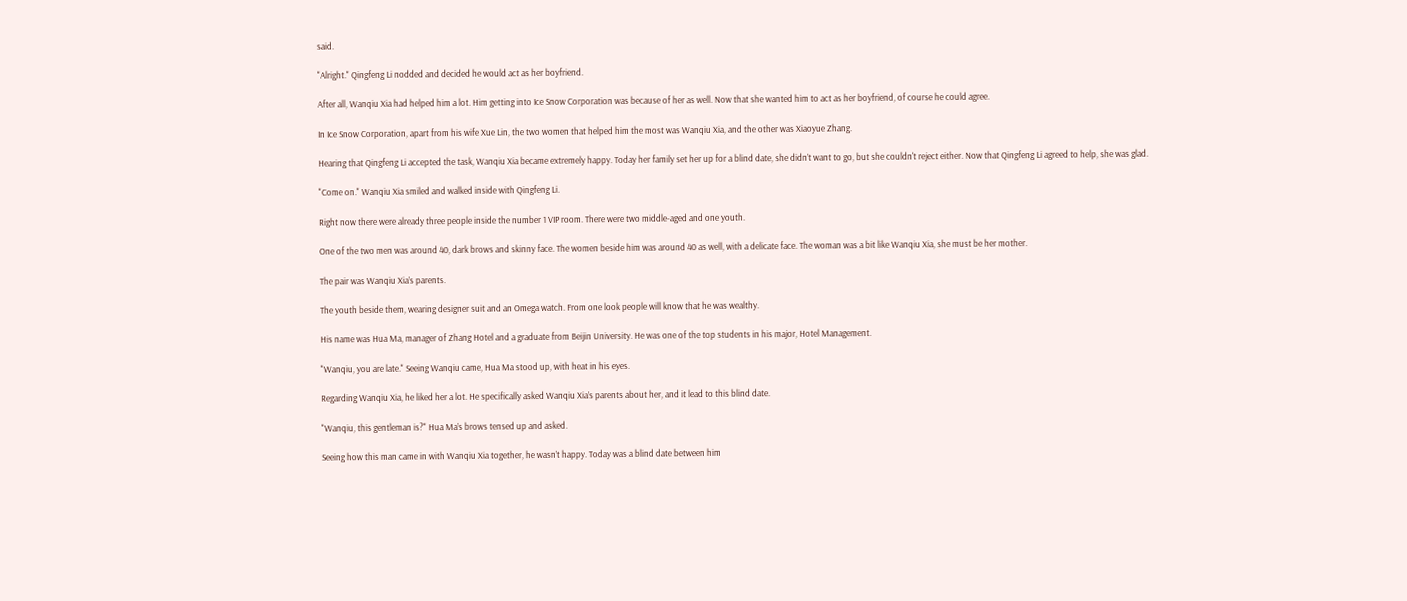said.

"Alright." Qingfeng Li nodded and decided he would act as her boyfriend.

After all, Wanqiu Xia had helped him a lot. Him getting into Ice Snow Corporation was because of her as well. Now that she wanted him to act as her boyfriend, of course he could agree.

In Ice Snow Corporation, apart from his wife Xue Lin, the two women that helped him the most was Wanqiu Xia, and the other was Xiaoyue Zhang.

Hearing that Qingfeng Li accepted the task, Wanqiu Xia became extremely happy. Today her family set her up for a blind date, she didn’t want to go, but she couldn't reject either. Now that Qingfeng Li agreed to help, she was glad.

"Come on." Wanqiu Xia smiled and walked inside with Qingfeng Li.

Right now there were already three people inside the number 1 VIP room. There were two middle-aged and one youth.

One of the two men was around 40, dark brows and skinny face. The women beside him was around 40 as well, with a delicate face. The woman was a bit like Wanqiu Xia, she must be her mother.

The pair was Wanqiu Xia’s parents.

The youth beside them, wearing designer suit and an Omega watch. From one look people will know that he was wealthy.

His name was Hua Ma, manager of Zhang Hotel and a graduate from Beijin University. He was one of the top students in his major, Hotel Management.

"Wanqiu, you are late." Seeing Wanqiu came, Hua Ma stood up, with heat in his eyes.

Regarding Wanqiu Xia, he liked her a lot. He specifically asked Wanqiu Xia’s parents about her, and it lead to this blind date.

"Wanqiu, this gentleman is?" Hua Ma’s brows tensed up and asked.

Seeing how this man came in with Wanqiu Xia together, he wasn’t happy. Today was a blind date between him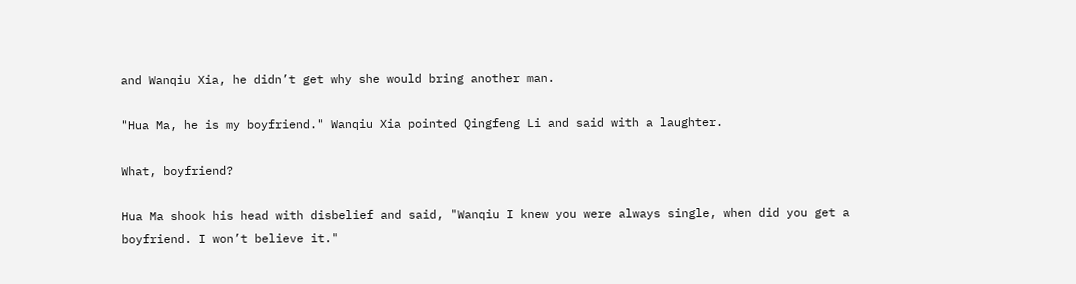and Wanqiu Xia, he didn’t get why she would bring another man.

"Hua Ma, he is my boyfriend." Wanqiu Xia pointed Qingfeng Li and said with a laughter.

What, boyfriend?

Hua Ma shook his head with disbelief and said, "Wanqiu I knew you were always single, when did you get a boyfriend. I won’t believe it."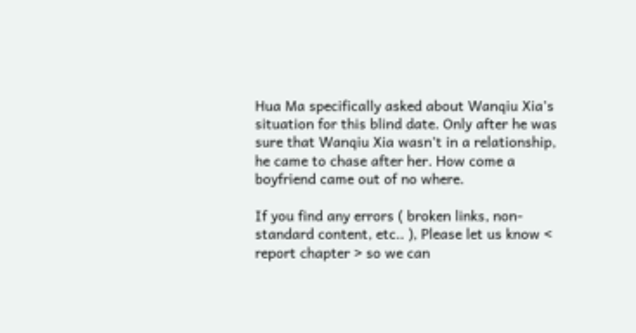Hua Ma specifically asked about Wanqiu Xia’s situation for this blind date. Only after he was sure that Wanqiu Xia wasn’t in a relationship, he came to chase after her. How come a boyfriend came out of no where.

If you find any errors ( broken links, non-standard content, etc.. ), Please let us know < report chapter > so we can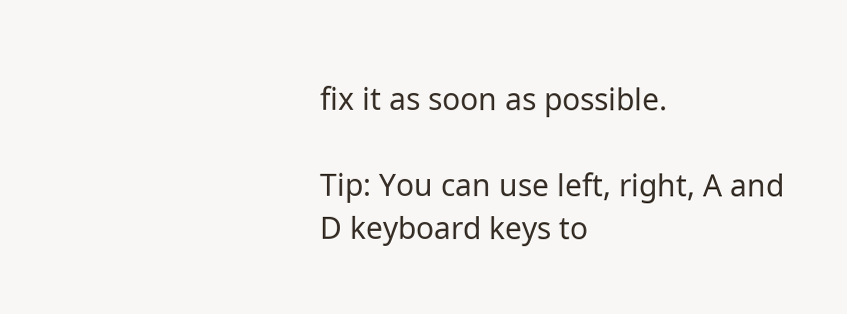fix it as soon as possible.

Tip: You can use left, right, A and D keyboard keys to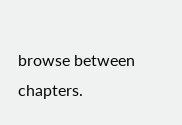browse between chapters.